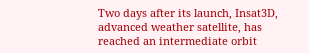Two days after its launch, Insat3D, advanced weather satellite, has reached an intermediate orbit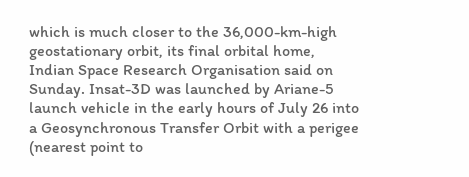which is much closer to the 36,000-km-high geostationary orbit, its final orbital home, Indian Space Research Organisation said on Sunday. Insat-3D was launched by Ariane-5 launch vehicle in the early hours of July 26 into a Geosynchronous Transfer Orbit with a perigee (nearest point to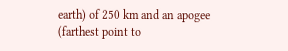earth) of 250 km and an apogee (farthest point to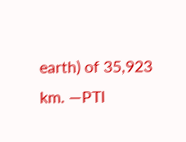earth) of 35,923 km. —PTI